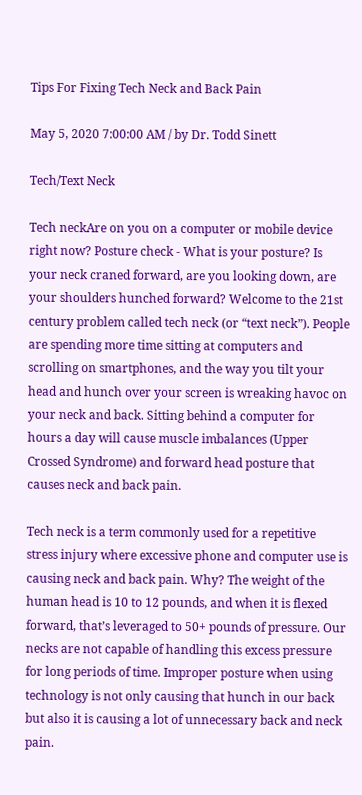Tips For Fixing Tech Neck and Back Pain

May 5, 2020 7:00:00 AM / by Dr. Todd Sinett

Tech/Text Neck

Tech neckAre on you on a computer or mobile device right now? Posture check - What is your posture? Is your neck craned forward, are you looking down, are your shoulders hunched forward? Welcome to the 21st century problem called tech neck (or “text neck”). People are spending more time sitting at computers and scrolling on smartphones, and the way you tilt your head and hunch over your screen is wreaking havoc on your neck and back. Sitting behind a computer for hours a day will cause muscle imbalances (Upper Crossed Syndrome) and forward head posture that causes neck and back pain.

Tech neck is a term commonly used for a repetitive stress injury where excessive phone and computer use is causing neck and back pain. Why? The weight of the human head is 10 to 12 pounds, and when it is flexed forward, that’s leveraged to 50+ pounds of pressure. Our necks are not capable of handling this excess pressure for long periods of time. Improper posture when using technology is not only causing that hunch in our back but also it is causing a lot of unnecessary back and neck pain.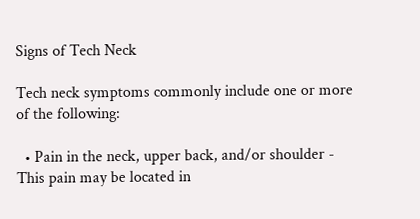Signs of Tech Neck

Tech neck symptoms commonly include one or more of the following:

  • Pain in the neck, upper back, and/or shoulder - This pain may be located in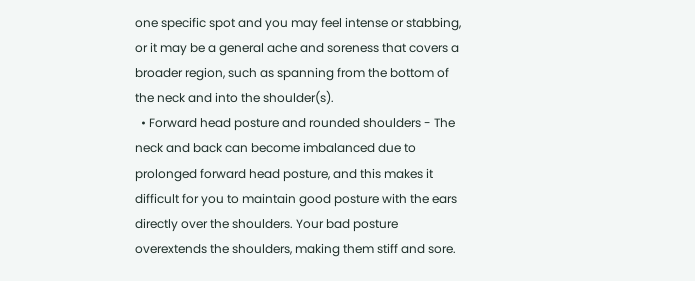one specific spot and you may feel intense or stabbing, or it may be a general ache and soreness that covers a broader region, such as spanning from the bottom of the neck and into the shoulder(s).
  • Forward head posture and rounded shoulders - The neck and back can become imbalanced due to prolonged forward head posture, and this makes it difficult for you to maintain good posture with the ears directly over the shoulders. Your bad posture overextends the shoulders, making them stiff and sore.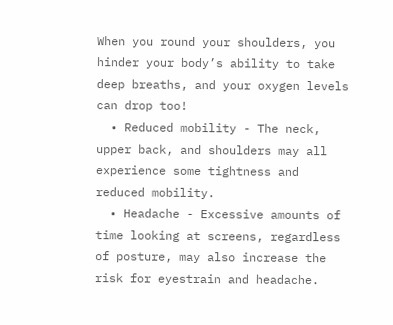When you round your shoulders, you hinder your body’s ability to take deep breaths, and your oxygen levels can drop too!
  • Reduced mobility - The neck, upper back, and shoulders may all experience some tightness and reduced mobility.
  • Headache - Excessive amounts of time looking at screens, regardless of posture, may also increase the risk for eyestrain and headache.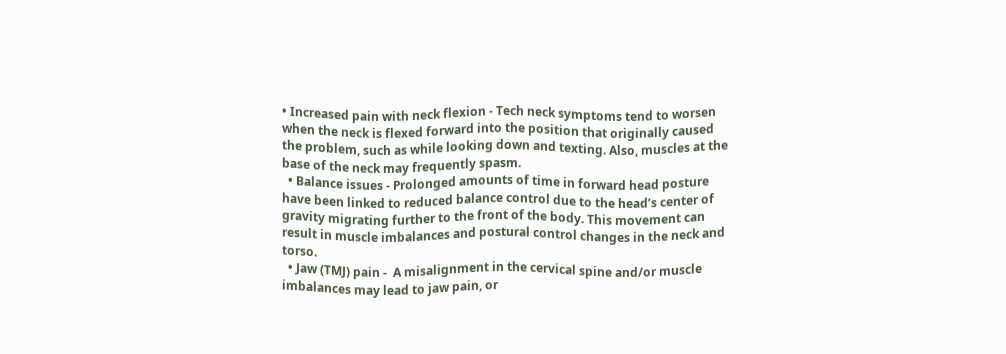• Increased pain with neck flexion - Tech neck symptoms tend to worsen when the neck is flexed forward into the position that originally caused the problem, such as while looking down and texting. Also, muscles at the base of the neck may frequently spasm.
  • Balance issues - Prolonged amounts of time in forward head posture have been linked to reduced balance control due to the head’s center of gravity migrating further to the front of the body. This movement can result in muscle imbalances and postural control changes in the neck and torso.
  • Jaw (TMJ) pain -  A misalignment in the cervical spine and/or muscle imbalances may lead to jaw pain, or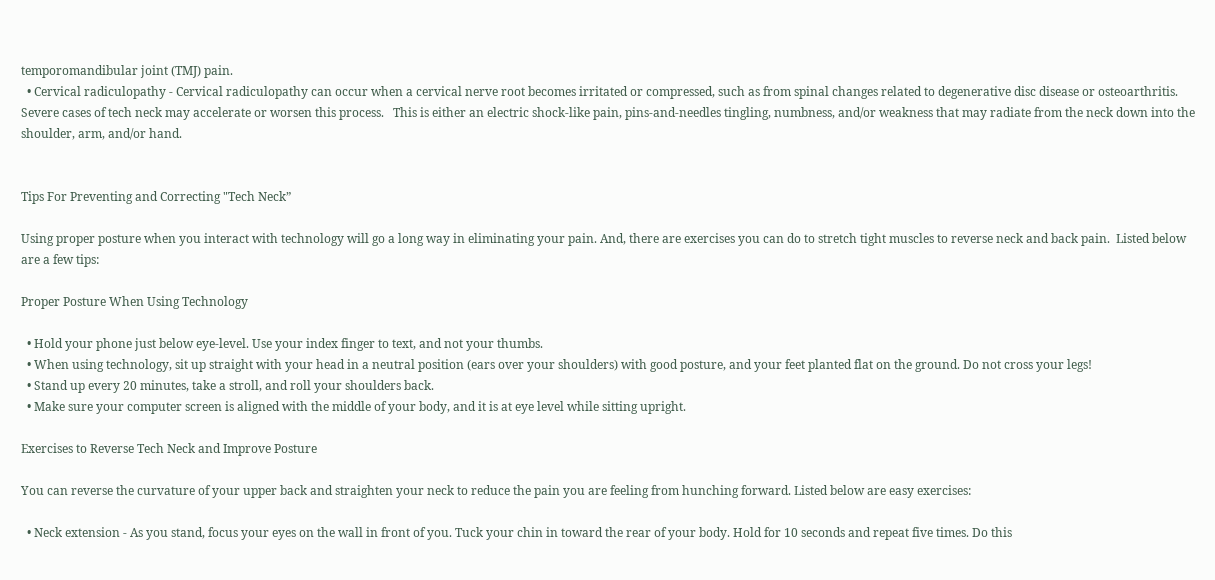temporomandibular joint (TMJ) pain.
  • Cervical radiculopathy - Cervical radiculopathy can occur when a cervical nerve root becomes irritated or compressed, such as from spinal changes related to degenerative disc disease or osteoarthritis. Severe cases of tech neck may accelerate or worsen this process.   This is either an electric shock-like pain, pins-and-needles tingling, numbness, and/or weakness that may radiate from the neck down into the shoulder, arm, and/or hand.


Tips For Preventing and Correcting "Tech Neck”

Using proper posture when you interact with technology will go a long way in eliminating your pain. And, there are exercises you can do to stretch tight muscles to reverse neck and back pain.  Listed below are a few tips:

Proper Posture When Using Technology

  • Hold your phone just below eye-level. Use your index finger to text, and not your thumbs.
  • When using technology, sit up straight with your head in a neutral position (ears over your shoulders) with good posture, and your feet planted flat on the ground. Do not cross your legs!
  • Stand up every 20 minutes, take a stroll, and roll your shoulders back.
  • Make sure your computer screen is aligned with the middle of your body, and it is at eye level while sitting upright.

Exercises to Reverse Tech Neck and Improve Posture

You can reverse the curvature of your upper back and straighten your neck to reduce the pain you are feeling from hunching forward. Listed below are easy exercises:

  • Neck extension - As you stand, focus your eyes on the wall in front of you. Tuck your chin in toward the rear of your body. Hold for 10 seconds and repeat five times. Do this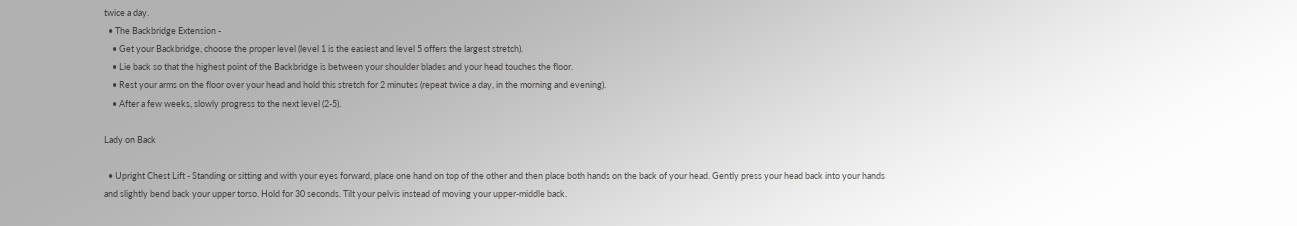twice a day.
  • The Backbridge Extension -
    • Get your Backbridge, choose the proper level (level 1 is the easiest and level 5 offers the largest stretch).
    • Lie back so that the highest point of the Backbridge is between your shoulder blades and your head touches the floor.
    • Rest your arms on the floor over your head and hold this stretch for 2 minutes (repeat twice a day, in the morning and evening).
    • After a few weeks, slowly progress to the next level (2-5).

Lady on Back

  • Upright Chest Lift - Standing or sitting and with your eyes forward, place one hand on top of the other and then place both hands on the back of your head. Gently press your head back into your hands and slightly bend back your upper torso. Hold for 30 seconds. Tilt your pelvis instead of moving your upper-middle back.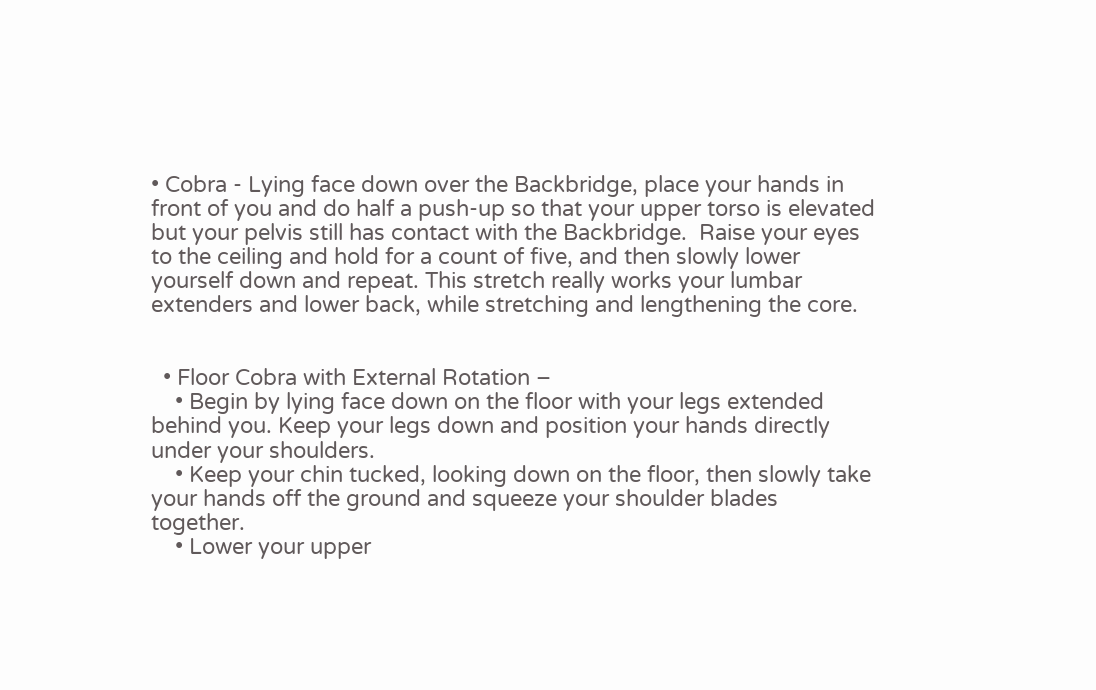• Cobra - Lying face down over the Backbridge, place your hands in front of you and do half a push-up so that your upper torso is elevated but your pelvis still has contact with the Backbridge.  Raise your eyes to the ceiling and hold for a count of five, and then slowly lower yourself down and repeat. This stretch really works your lumbar extenders and lower back, while stretching and lengthening the core.


  • Floor Cobra with External Rotation –
    • Begin by lying face down on the floor with your legs extended behind you. Keep your legs down and position your hands directly under your shoulders.
    • Keep your chin tucked, looking down on the floor, then slowly take your hands off the ground and squeeze your shoulder blades together.
    • Lower your upper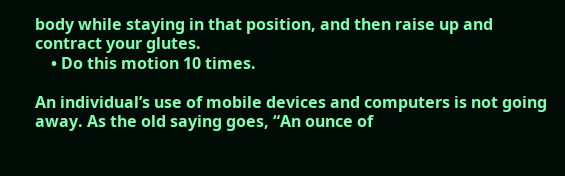body while staying in that position, and then raise up and contract your glutes.
    • Do this motion 10 times.

An individual’s use of mobile devices and computers is not going away. As the old saying goes, “An ounce of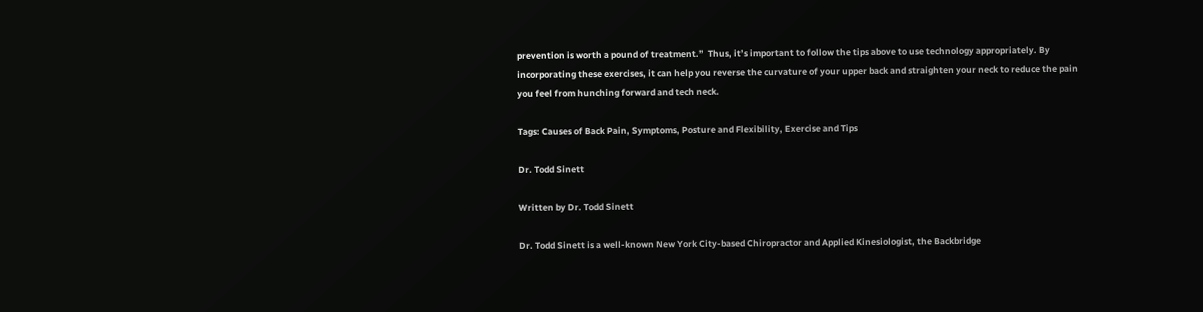prevention is worth a pound of treatment.”  Thus, it’s important to follow the tips above to use technology appropriately. By incorporating these exercises, it can help you reverse the curvature of your upper back and straighten your neck to reduce the pain you feel from hunching forward and tech neck.

Tags: Causes of Back Pain, Symptoms, Posture and Flexibility, Exercise and Tips

Dr. Todd Sinett

Written by Dr. Todd Sinett

Dr. Todd Sinett is a well-known New York City-based Chiropractor and Applied Kinesiologist, the Backbridge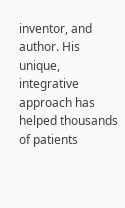inventor, and author. His unique, integrative approach has helped thousands of patients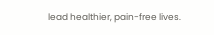lead healthier, pain-free lives.